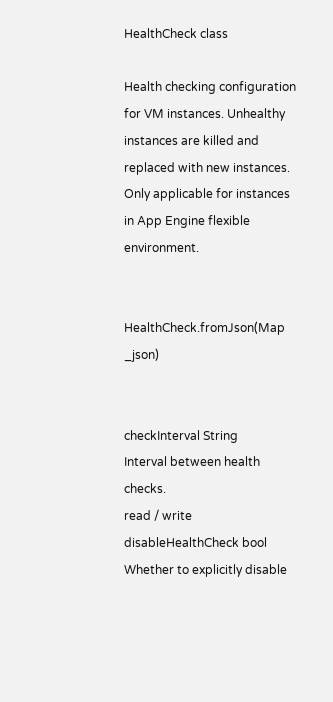HealthCheck class

Health checking configuration for VM instances. Unhealthy instances are killed and replaced with new instances. Only applicable for instances in App Engine flexible environment.


HealthCheck.fromJson(Map _json)


checkInterval String
Interval between health checks.
read / write
disableHealthCheck bool
Whether to explicitly disable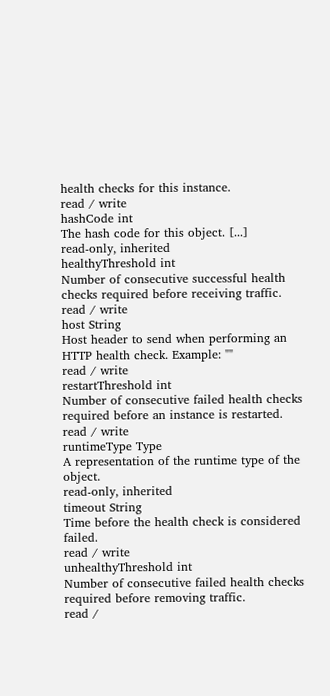health checks for this instance.
read / write
hashCode int
The hash code for this object. [...]
read-only, inherited
healthyThreshold int
Number of consecutive successful health checks required before receiving traffic.
read / write
host String
Host header to send when performing an HTTP health check. Example: ""
read / write
restartThreshold int
Number of consecutive failed health checks required before an instance is restarted.
read / write
runtimeType Type
A representation of the runtime type of the object.
read-only, inherited
timeout String
Time before the health check is considered failed.
read / write
unhealthyThreshold int
Number of consecutive failed health checks required before removing traffic.
read /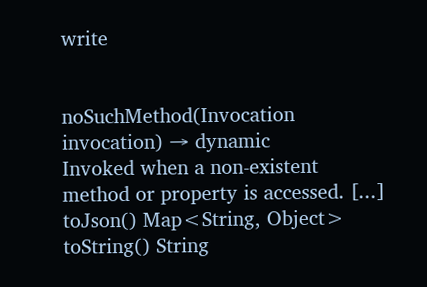write


noSuchMethod(Invocation invocation) → dynamic
Invoked when a non-existent method or property is accessed. [...]
toJson() Map<String, Object>
toString() String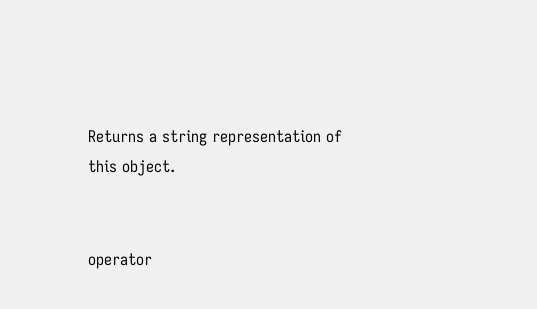Returns a string representation of this object.


operator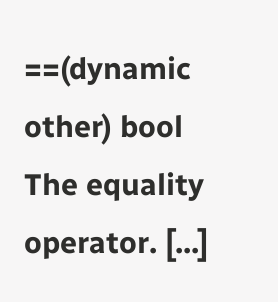==(dynamic other) bool
The equality operator. [...]